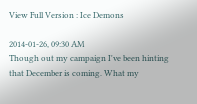View Full Version : Ice Demons

2014-01-26, 09:30 AM
Though out my campaign I've been hinting that December is coming. What my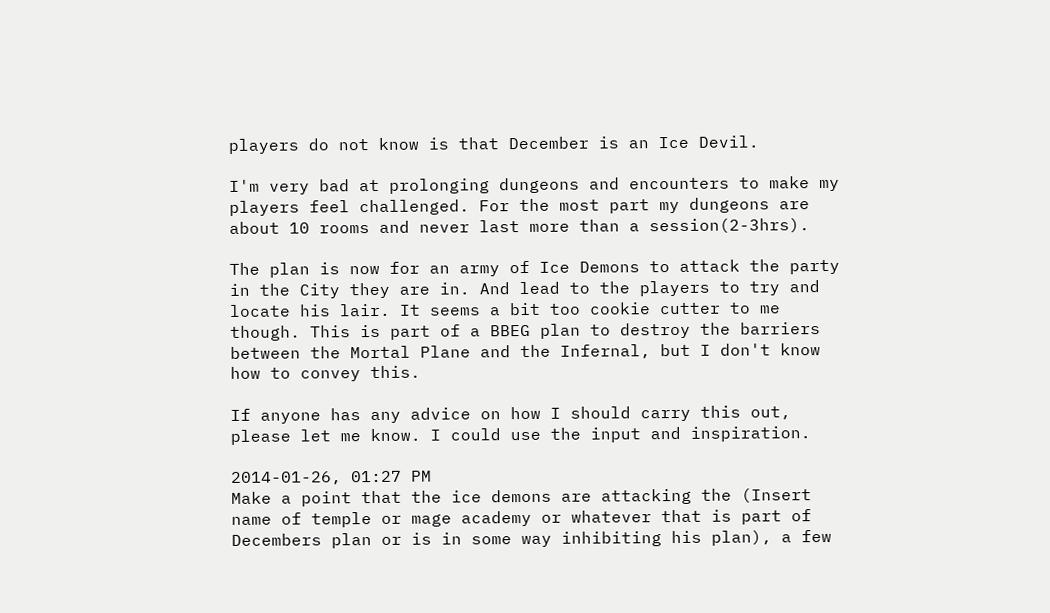players do not know is that December is an Ice Devil.

I'm very bad at prolonging dungeons and encounters to make my players feel challenged. For the most part my dungeons are about 10 rooms and never last more than a session(2-3hrs).

The plan is now for an army of Ice Demons to attack the party in the City they are in. And lead to the players to try and locate his lair. It seems a bit too cookie cutter to me though. This is part of a BBEG plan to destroy the barriers between the Mortal Plane and the Infernal, but I don't know how to convey this.

If anyone has any advice on how I should carry this out, please let me know. I could use the input and inspiration.

2014-01-26, 01:27 PM
Make a point that the ice demons are attacking the (Insert name of temple or mage academy or whatever that is part of Decembers plan or is in some way inhibiting his plan), a few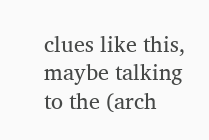clues like this, maybe talking to the (arch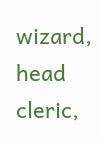wizard, head cleric,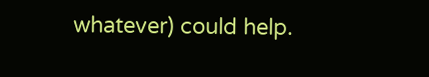whatever) could help.